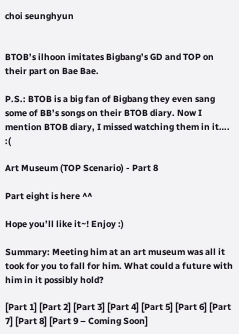choi seunghyun


BTOB’s ilhoon imitates Bigbang’s GD and TOP on their part on Bae Bae.

P.S.: BTOB is a big fan of Bigbang they even sang some of BB’s songs on their BTOB diary. Now I mention BTOB diary, I missed watching them in it…. :(

Art Museum (TOP Scenario) - Part 8

Part eight is here ^^

Hope you’ll like it~! Enjoy :)

Summary: Meeting him at an art museum was all it took for you to fall for him. What could a future with him in it possibly hold?

[Part 1] [Part 2] [Part 3] [Part 4] [Part 5] [Part 6] [Part 7] [Part 8] [Part 9 – Coming Soon]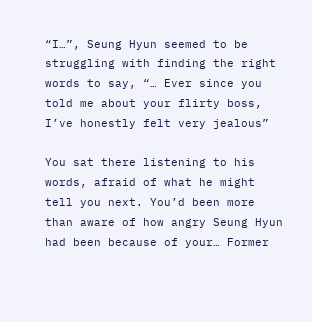“I…”, Seung Hyun seemed to be struggling with finding the right words to say, “… Ever since you told me about your flirty boss, I’ve honestly felt very jealous”

You sat there listening to his words, afraid of what he might tell you next. You’d been more than aware of how angry Seung Hyun had been because of your… Former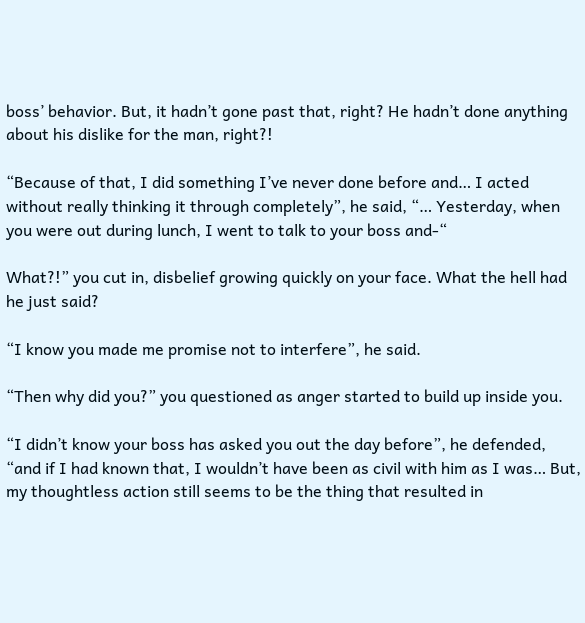boss’ behavior. But, it hadn’t gone past that, right? He hadn’t done anything about his dislike for the man, right?!

“Because of that, I did something I’ve never done before and… I acted without really thinking it through completely”, he said, “… Yesterday, when you were out during lunch, I went to talk to your boss and-“

What?!” you cut in, disbelief growing quickly on your face. What the hell had he just said?

“I know you made me promise not to interfere”, he said.

“Then why did you?” you questioned as anger started to build up inside you.

“I didn’t know your boss has asked you out the day before”, he defended, “and if I had known that, I wouldn’t have been as civil with him as I was… But, my thoughtless action still seems to be the thing that resulted in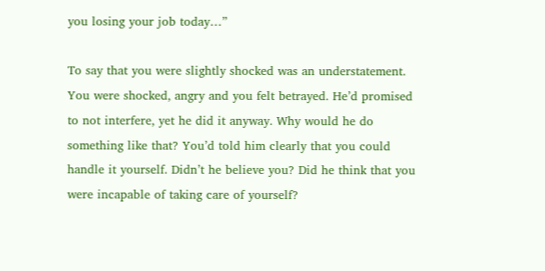you losing your job today…”

To say that you were slightly shocked was an understatement. You were shocked, angry and you felt betrayed. He’d promised to not interfere, yet he did it anyway. Why would he do something like that? You’d told him clearly that you could handle it yourself. Didn’t he believe you? Did he think that you were incapable of taking care of yourself?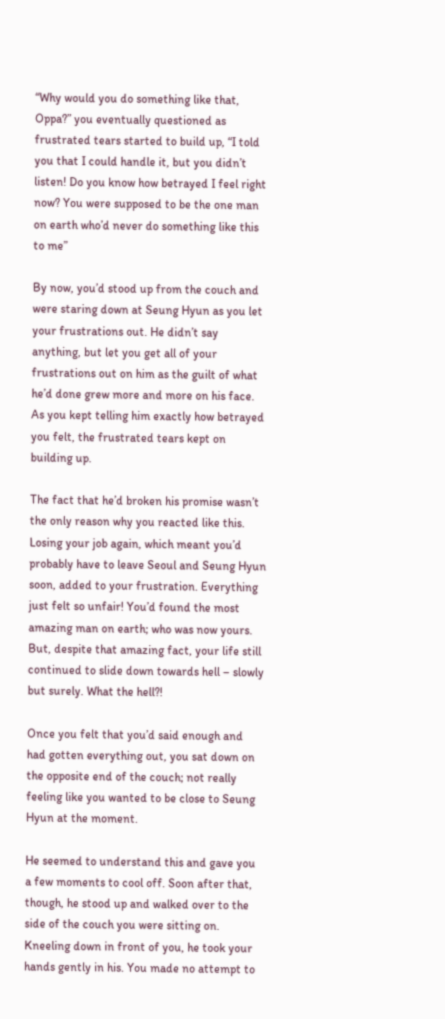“Why would you do something like that, Oppa?” you eventually questioned as frustrated tears started to build up, “I told you that I could handle it, but you didn’t listen! Do you know how betrayed I feel right now? You were supposed to be the one man on earth who’d never do something like this to me”

By now, you’d stood up from the couch and were staring down at Seung Hyun as you let your frustrations out. He didn’t say anything, but let you get all of your frustrations out on him as the guilt of what he’d done grew more and more on his face. As you kept telling him exactly how betrayed you felt, the frustrated tears kept on building up.

The fact that he’d broken his promise wasn’t the only reason why you reacted like this. Losing your job again, which meant you’d probably have to leave Seoul and Seung Hyun soon, added to your frustration. Everything just felt so unfair! You’d found the most amazing man on earth; who was now yours. But, despite that amazing fact, your life still continued to slide down towards hell – slowly but surely. What the hell?!

Once you felt that you’d said enough and had gotten everything out, you sat down on the opposite end of the couch; not really feeling like you wanted to be close to Seung Hyun at the moment.

He seemed to understand this and gave you a few moments to cool off. Soon after that, though, he stood up and walked over to the side of the couch you were sitting on. Kneeling down in front of you, he took your hands gently in his. You made no attempt to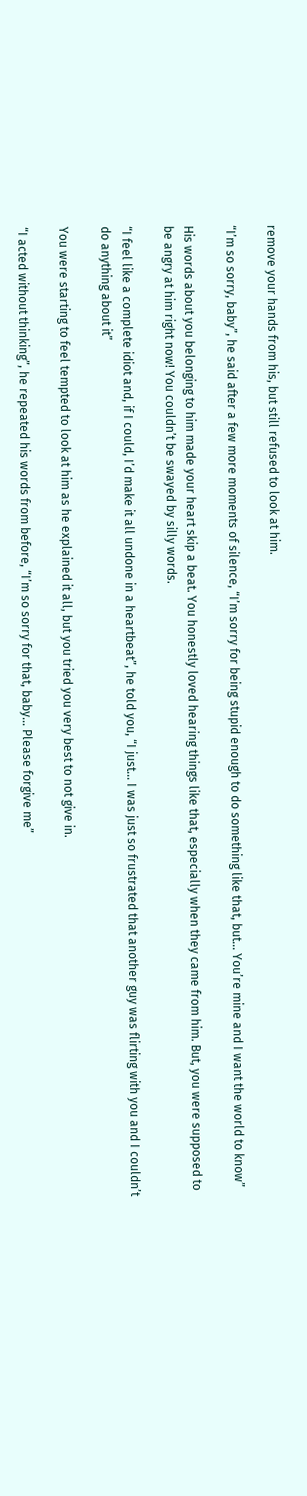remove your hands from his, but still refused to look at him.

“I’m so sorry, baby”, he said after a few more moments of silence, “I’m sorry for being stupid enough to do something like that, but… You’re mine and I want the world to know”

His words about you belonging to him made your heart skip a beat. You honestly loved hearing things like that, especially when they came from him. But, you were supposed to be angry at him right now! You couldn’t be swayed by silly words.

“I feel like a complete idiot and, if I could, I’d make it all undone in a heartbeat”, he told you, “I just… I was just so frustrated that another guy was flirting with you and I couldn’t do anything about it”

You were starting to feel tempted to look at him as he explained it all, but you tried you very best to not give in.

“I acted without thinking”, he repeated his words from before, “I’m so sorry for that, baby… Please forgive me”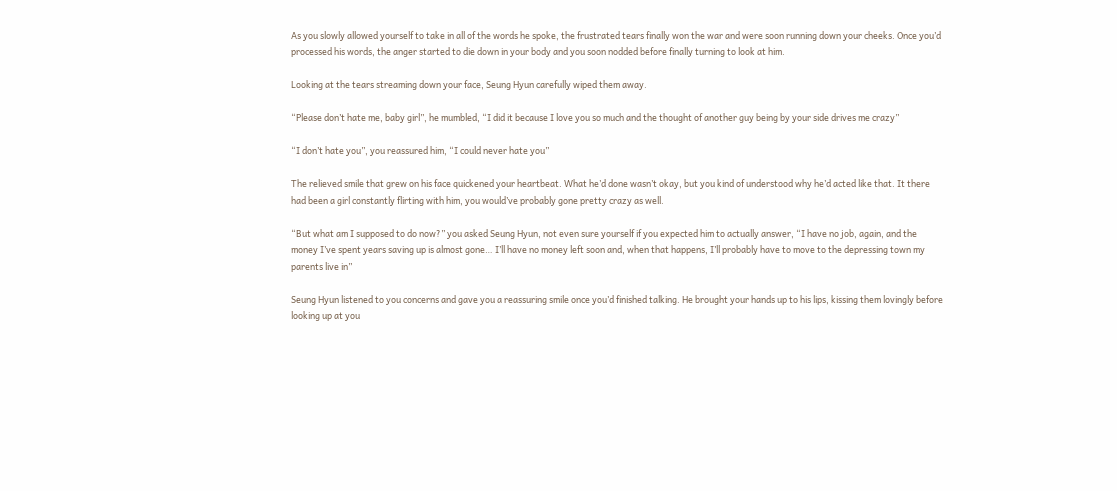As you slowly allowed yourself to take in all of the words he spoke, the frustrated tears finally won the war and were soon running down your cheeks. Once you’d processed his words, the anger started to die down in your body and you soon nodded before finally turning to look at him.

Looking at the tears streaming down your face, Seung Hyun carefully wiped them away.

“Please don’t hate me, baby girl”, he mumbled, “I did it because I love you so much and the thought of another guy being by your side drives me crazy”

“I don’t hate you”, you reassured him, “I could never hate you”

The relieved smile that grew on his face quickened your heartbeat. What he’d done wasn’t okay, but you kind of understood why he’d acted like that. It there had been a girl constantly flirting with him, you would’ve probably gone pretty crazy as well.

“But what am I supposed to do now?” you asked Seung Hyun, not even sure yourself if you expected him to actually answer, “I have no job, again, and the money I’ve spent years saving up is almost gone… I’ll have no money left soon and, when that happens, I’ll probably have to move to the depressing town my parents live in”

Seung Hyun listened to you concerns and gave you a reassuring smile once you’d finished talking. He brought your hands up to his lips, kissing them lovingly before looking up at you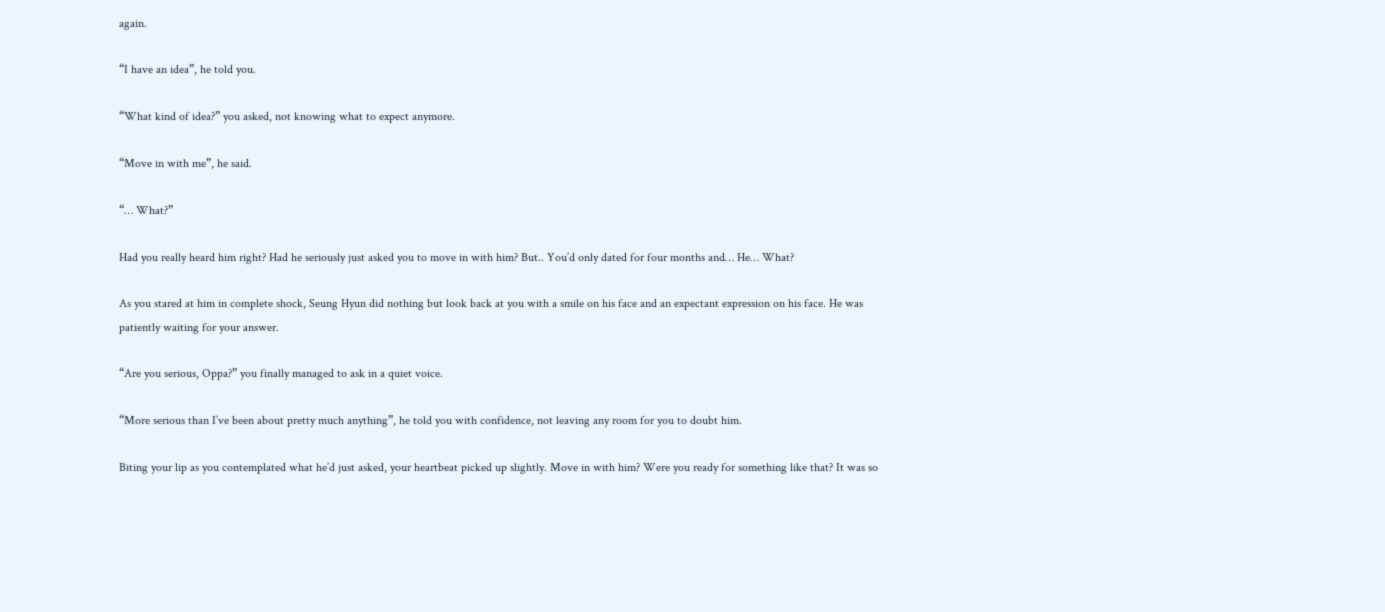again.

“I have an idea”, he told you.

“What kind of idea?” you asked, not knowing what to expect anymore.

“Move in with me”, he said.

“… What?”

Had you really heard him right? Had he seriously just asked you to move in with him? But.. You’d only dated for four months and… He… What?

As you stared at him in complete shock, Seung Hyun did nothing but look back at you with a smile on his face and an expectant expression on his face. He was patiently waiting for your answer.

“Are you serious, Oppa?” you finally managed to ask in a quiet voice.

“More serious than I’ve been about pretty much anything”, he told you with confidence, not leaving any room for you to doubt him.

Biting your lip as you contemplated what he’d just asked, your heartbeat picked up slightly. Move in with him? Were you ready for something like that? It was so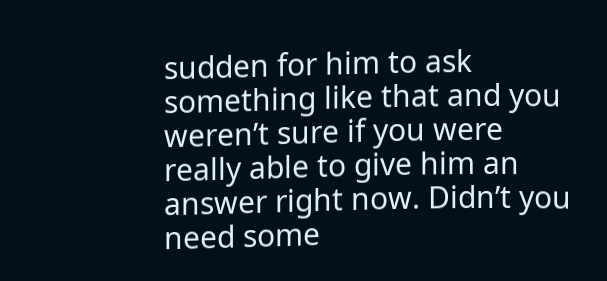sudden for him to ask something like that and you weren’t sure if you were really able to give him an answer right now. Didn’t you need some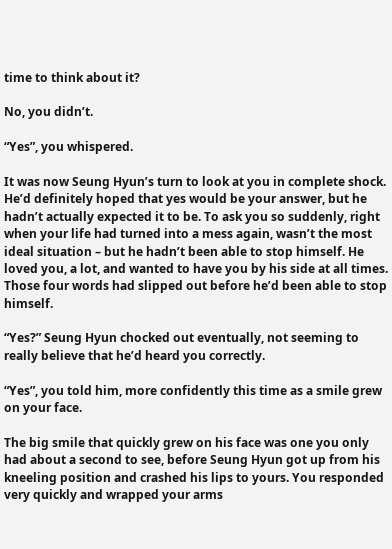time to think about it?

No, you didn’t.

“Yes”, you whispered.

It was now Seung Hyun’s turn to look at you in complete shock. He’d definitely hoped that yes would be your answer, but he hadn’t actually expected it to be. To ask you so suddenly, right when your life had turned into a mess again, wasn’t the most ideal situation – but he hadn’t been able to stop himself. He loved you, a lot, and wanted to have you by his side at all times. Those four words had slipped out before he’d been able to stop himself.

“Yes?” Seung Hyun chocked out eventually, not seeming to really believe that he’d heard you correctly.

“Yes”, you told him, more confidently this time as a smile grew on your face.

The big smile that quickly grew on his face was one you only had about a second to see, before Seung Hyun got up from his kneeling position and crashed his lips to yours. You responded very quickly and wrapped your arms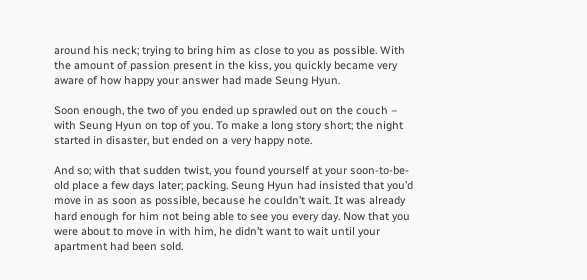around his neck; trying to bring him as close to you as possible. With the amount of passion present in the kiss, you quickly became very aware of how happy your answer had made Seung Hyun.

Soon enough, the two of you ended up sprawled out on the couch – with Seung Hyun on top of you. To make a long story short; the night started in disaster, but ended on a very happy note.

And so; with that sudden twist, you found yourself at your soon-to-be-old place a few days later; packing. Seung Hyun had insisted that you’d move in as soon as possible, because he couldn’t wait. It was already hard enough for him not being able to see you every day. Now that you were about to move in with him, he didn’t want to wait until your apartment had been sold.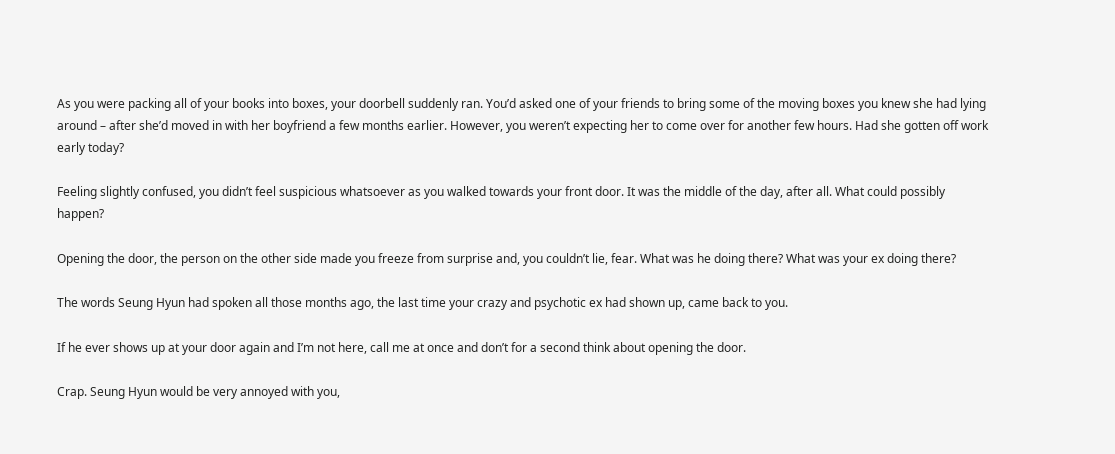As you were packing all of your books into boxes, your doorbell suddenly ran. You’d asked one of your friends to bring some of the moving boxes you knew she had lying around – after she’d moved in with her boyfriend a few months earlier. However, you weren’t expecting her to come over for another few hours. Had she gotten off work early today?

Feeling slightly confused, you didn’t feel suspicious whatsoever as you walked towards your front door. It was the middle of the day, after all. What could possibly happen?

Opening the door, the person on the other side made you freeze from surprise and, you couldn’t lie, fear. What was he doing there? What was your ex doing there?

The words Seung Hyun had spoken all those months ago, the last time your crazy and psychotic ex had shown up, came back to you.

If he ever shows up at your door again and I’m not here, call me at once and don’t for a second think about opening the door.

Crap. Seung Hyun would be very annoyed with you,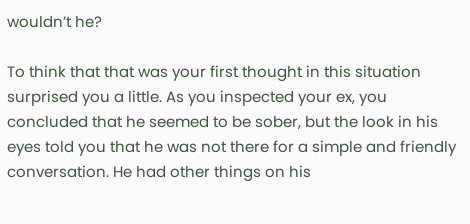wouldn’t he?

To think that that was your first thought in this situation surprised you a little. As you inspected your ex, you concluded that he seemed to be sober, but the look in his eyes told you that he was not there for a simple and friendly conversation. He had other things on his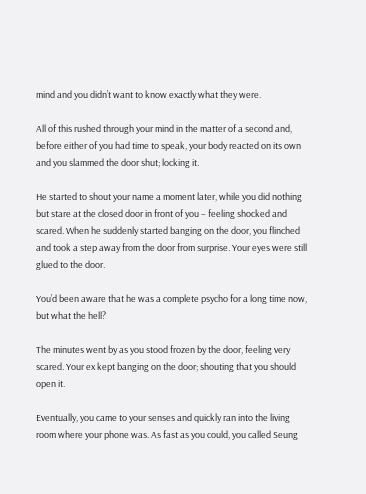mind and you didn’t want to know exactly what they were.

All of this rushed through your mind in the matter of a second and, before either of you had time to speak, your body reacted on its own and you slammed the door shut; locking it.

He started to shout your name a moment later, while you did nothing but stare at the closed door in front of you – feeling shocked and scared. When he suddenly started banging on the door, you flinched and took a step away from the door from surprise. Your eyes were still glued to the door.

You’d been aware that he was a complete psycho for a long time now, but what the hell?

The minutes went by as you stood frozen by the door, feeling very scared. Your ex kept banging on the door; shouting that you should open it.

Eventually, you came to your senses and quickly ran into the living room where your phone was. As fast as you could, you called Seung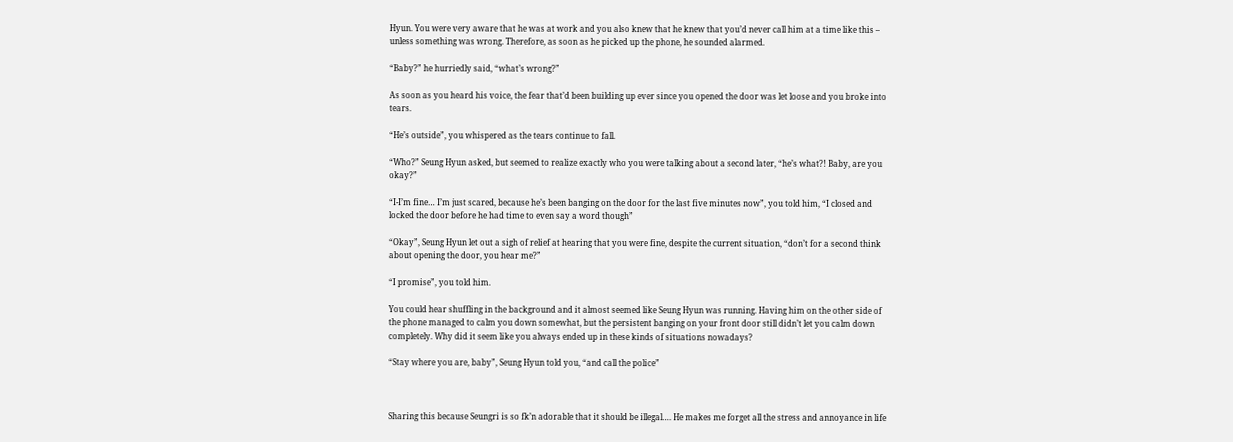Hyun. You were very aware that he was at work and you also knew that he knew that you’d never call him at a time like this – unless something was wrong. Therefore, as soon as he picked up the phone, he sounded alarmed.

“Baby?” he hurriedly said, “what’s wrong?”

As soon as you heard his voice, the fear that’d been building up ever since you opened the door was let loose and you broke into tears.

“He’s outside”, you whispered as the tears continue to fall.

“Who?” Seung Hyun asked, but seemed to realize exactly who you were talking about a second later, “he’s what?! Baby, are you okay?”

“I-I’m fine… I’m just scared, because he’s been banging on the door for the last five minutes now”, you told him, “I closed and locked the door before he had time to even say a word though”

“Okay”, Seung Hyun let out a sigh of relief at hearing that you were fine, despite the current situation, “don’t for a second think about opening the door, you hear me?”

“I promise”, you told him.

You could hear shuffling in the background and it almost seemed like Seung Hyun was running. Having him on the other side of the phone managed to calm you down somewhat, but the persistent banging on your front door still didn’t let you calm down completely. Why did it seem like you always ended up in these kinds of situations nowadays?

“Stay where you are, baby”, Seung Hyun told you, “and call the police”



Sharing this because Seungri is so fk’n adorable that it should be illegal…. He makes me forget all the stress and annoyance in life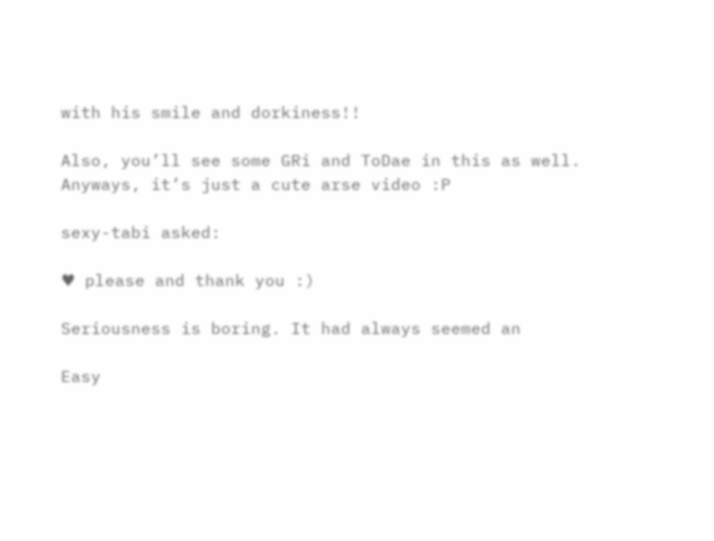with his smile and dorkiness!!

Also, you’ll see some GRi and ToDae in this as well. Anyways, it’s just a cute arse video :P

sexy-tabi asked:

♥ please and thank you :)

Seriousness is boring. It had always seemed an

Easy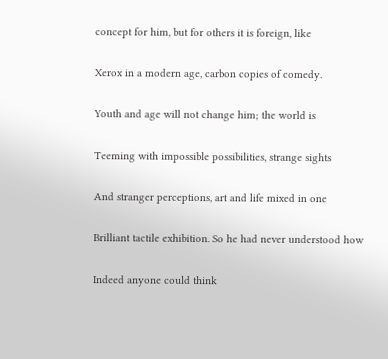concept for him, but for others it is foreign, like

Xerox in a modern age, carbon copies of comedy.

Youth and age will not change him; the world is

Teeming with impossible possibilities, strange sights

And stranger perceptions, art and life mixed in one

Brilliant tactile exhibition. So he had never understood how

Indeed anyone could think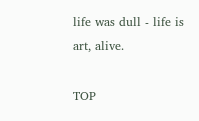life was dull - life is art, alive.

TOP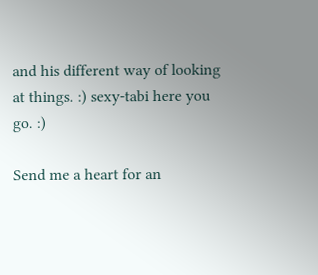and his different way of looking at things. :) sexy-tabi here you go. :)

Send me a heart for an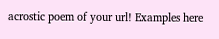acrostic poem of your url! Examples here